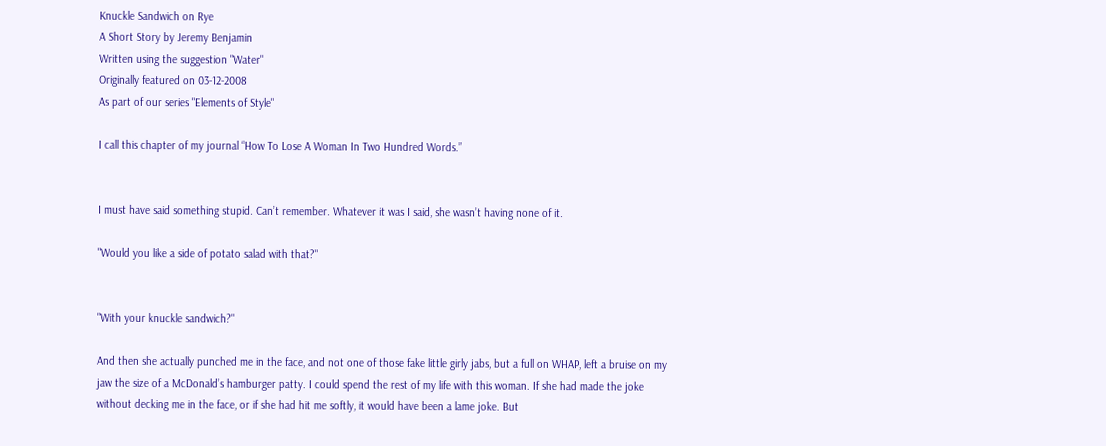Knuckle Sandwich on Rye
A Short Story by Jeremy Benjamin
Written using the suggestion "Water"
Originally featured on 03-12-2008
As part of our series "Elements of Style"

I call this chapter of my journal “How To Lose A Woman In Two Hundred Words.”


I must have said something stupid. Can’t remember. Whatever it was I said, she wasn’t having none of it.

"Would you like a side of potato salad with that?"


"With your knuckle sandwich?"

And then she actually punched me in the face, and not one of those fake little girly jabs, but a full on WHAP, left a bruise on my jaw the size of a McDonald’s hamburger patty. I could spend the rest of my life with this woman. If she had made the joke without decking me in the face, or if she had hit me softly, it would have been a lame joke. But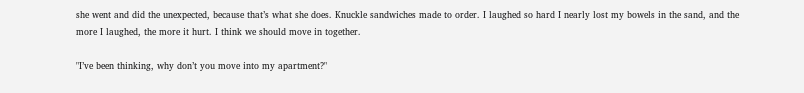she went and did the unexpected, because that’s what she does. Knuckle sandwiches made to order. I laughed so hard I nearly lost my bowels in the sand, and the more I laughed, the more it hurt. I think we should move in together.

"I’ve been thinking, why don’t you move into my apartment?"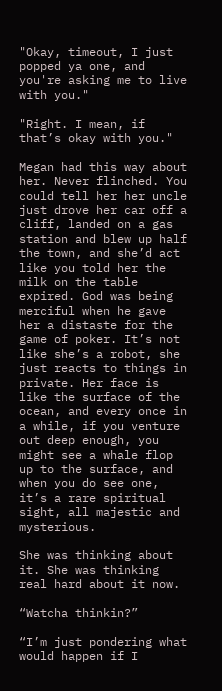"Okay, timeout, I just popped ya one, and you're asking me to live with you."

"Right. I mean, if that’s okay with you."

Megan had this way about her. Never flinched. You could tell her her uncle just drove her car off a cliff, landed on a gas station and blew up half the town, and she’d act like you told her the milk on the table expired. God was being merciful when he gave her a distaste for the game of poker. It’s not like she’s a robot, she just reacts to things in private. Her face is like the surface of the ocean, and every once in a while, if you venture out deep enough, you might see a whale flop up to the surface, and when you do see one, it’s a rare spiritual sight, all majestic and mysterious.

She was thinking about it. She was thinking real hard about it now.

“Watcha thinkin?”

“I’m just pondering what would happen if I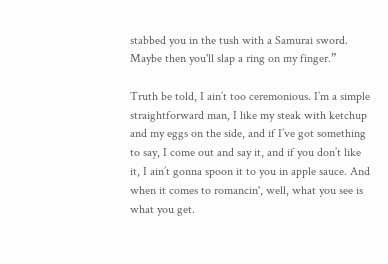stabbed you in the tush with a Samurai sword. Maybe then you'll slap a ring on my finger.”

Truth be told, I ain’t too ceremonious. I’m a simple straightforward man, I like my steak with ketchup and my eggs on the side, and if I’ve got something to say, I come out and say it, and if you don’t like it, I ain’t gonna spoon it to you in apple sauce. And when it comes to romancin', well, what you see is what you get.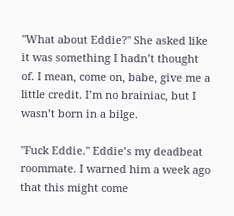"What about Eddie?" She asked like it was something I hadn’t thought of. I mean, come on, babe, give me a little credit. I’m no brainiac, but I wasn’t born in a bilge.

"Fuck Eddie." Eddie’s my deadbeat roommate. I warned him a week ago that this might come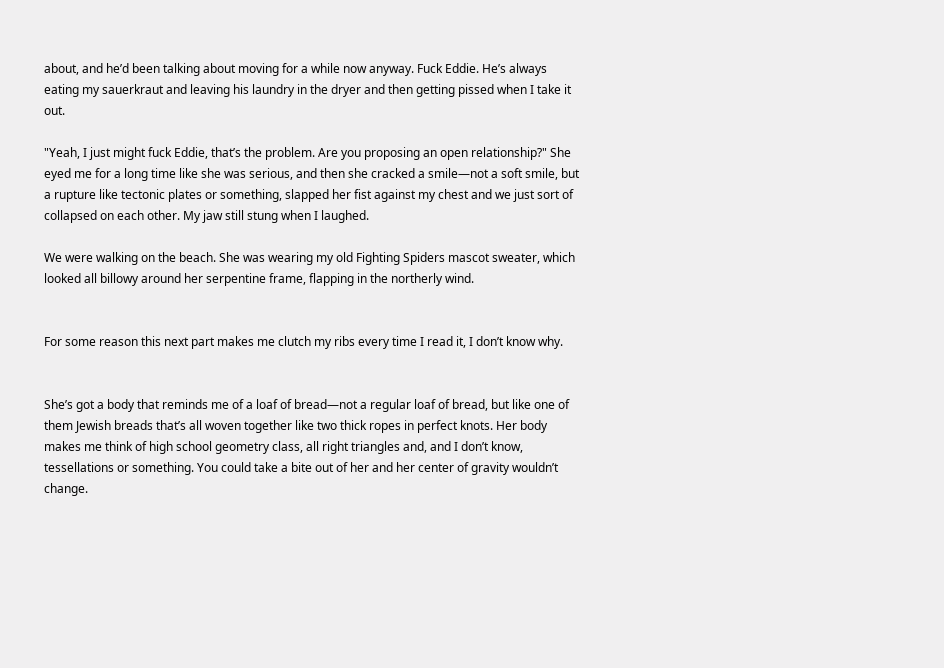about, and he’d been talking about moving for a while now anyway. Fuck Eddie. He’s always eating my sauerkraut and leaving his laundry in the dryer and then getting pissed when I take it out.

"Yeah, I just might fuck Eddie, that’s the problem. Are you proposing an open relationship?" She eyed me for a long time like she was serious, and then she cracked a smile—not a soft smile, but a rupture like tectonic plates or something, slapped her fist against my chest and we just sort of collapsed on each other. My jaw still stung when I laughed.

We were walking on the beach. She was wearing my old Fighting Spiders mascot sweater, which looked all billowy around her serpentine frame, flapping in the northerly wind.


For some reason this next part makes me clutch my ribs every time I read it, I don’t know why.


She’s got a body that reminds me of a loaf of bread—not a regular loaf of bread, but like one of them Jewish breads that’s all woven together like two thick ropes in perfect knots. Her body makes me think of high school geometry class, all right triangles and, and I don’t know, tessellations or something. You could take a bite out of her and her center of gravity wouldn’t change.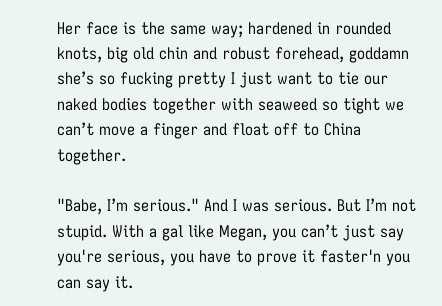Her face is the same way; hardened in rounded knots, big old chin and robust forehead, goddamn she’s so fucking pretty I just want to tie our naked bodies together with seaweed so tight we can’t move a finger and float off to China together.

"Babe, I’m serious." And I was serious. But I’m not stupid. With a gal like Megan, you can’t just say you're serious, you have to prove it faster'n you can say it.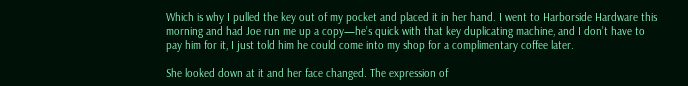Which is why I pulled the key out of my pocket and placed it in her hand. I went to Harborside Hardware this morning and had Joe run me up a copy—he’s quick with that key duplicating machine, and I don’t have to pay him for it, I just told him he could come into my shop for a complimentary coffee later.

She looked down at it and her face changed. The expression of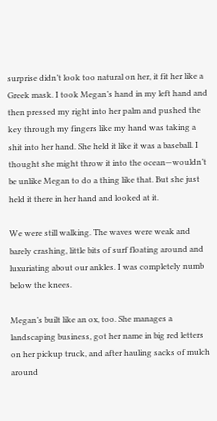surprise didn’t look too natural on her, it fit her like a Greek mask. I took Megan’s hand in my left hand and then pressed my right into her palm and pushed the key through my fingers like my hand was taking a shit into her hand. She held it like it was a baseball. I thought she might throw it into the ocean—wouldn’t be unlike Megan to do a thing like that. But she just held it there in her hand and looked at it.

We were still walking. The waves were weak and barely crashing, little bits of surf floating around and luxuriating about our ankles. I was completely numb below the knees.

Megan’s built like an ox, too. She manages a landscaping business, got her name in big red letters on her pickup truck, and after hauling sacks of mulch around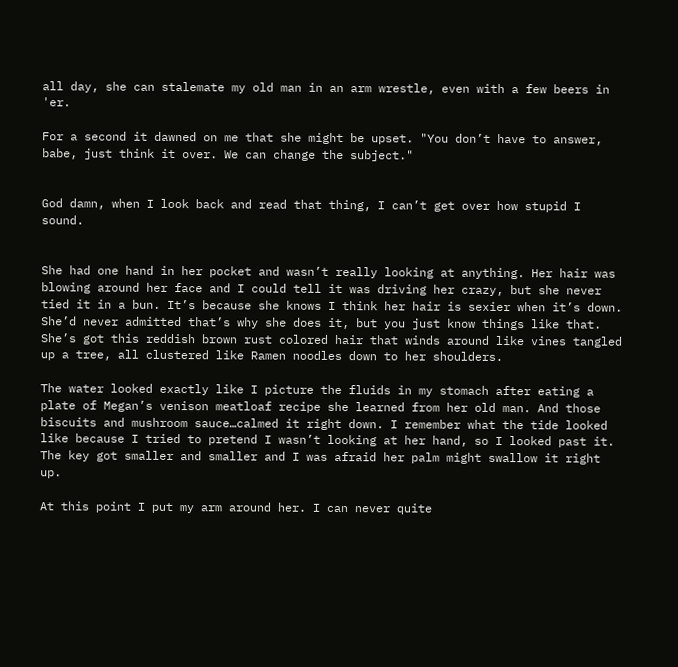all day, she can stalemate my old man in an arm wrestle, even with a few beers in 'er.

For a second it dawned on me that she might be upset. "You don’t have to answer, babe, just think it over. We can change the subject."


God damn, when I look back and read that thing, I can’t get over how stupid I sound.


She had one hand in her pocket and wasn’t really looking at anything. Her hair was blowing around her face and I could tell it was driving her crazy, but she never tied it in a bun. It’s because she knows I think her hair is sexier when it’s down. She’d never admitted that’s why she does it, but you just know things like that. She’s got this reddish brown rust colored hair that winds around like vines tangled up a tree, all clustered like Ramen noodles down to her shoulders.

The water looked exactly like I picture the fluids in my stomach after eating a plate of Megan’s venison meatloaf recipe she learned from her old man. And those biscuits and mushroom sauce…calmed it right down. I remember what the tide looked like because I tried to pretend I wasn’t looking at her hand, so I looked past it. The key got smaller and smaller and I was afraid her palm might swallow it right up.

At this point I put my arm around her. I can never quite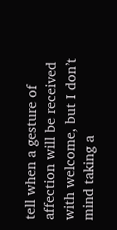tell when a gesture of affection will be received with welcome, but I don’t mind taking a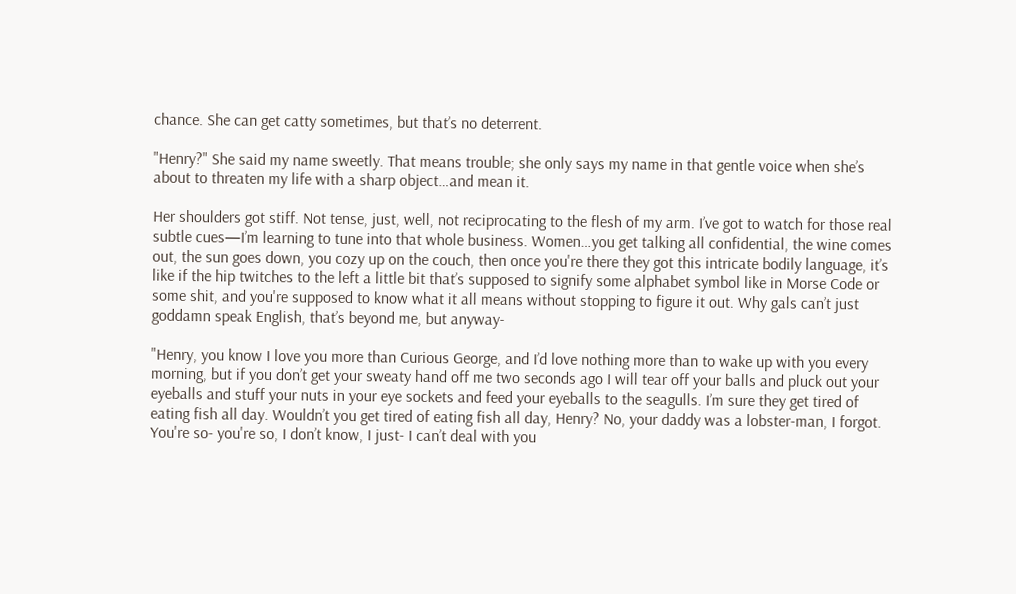chance. She can get catty sometimes, but that’s no deterrent.

"Henry?" She said my name sweetly. That means trouble; she only says my name in that gentle voice when she’s about to threaten my life with a sharp object…and mean it.

Her shoulders got stiff. Not tense, just, well, not reciprocating to the flesh of my arm. I’ve got to watch for those real subtle cues—I’m learning to tune into that whole business. Women…you get talking all confidential, the wine comes out, the sun goes down, you cozy up on the couch, then once you're there they got this intricate bodily language, it’s like if the hip twitches to the left a little bit that’s supposed to signify some alphabet symbol like in Morse Code or some shit, and you're supposed to know what it all means without stopping to figure it out. Why gals can’t just goddamn speak English, that’s beyond me, but anyway-

"Henry, you know I love you more than Curious George, and I’d love nothing more than to wake up with you every morning, but if you don’t get your sweaty hand off me two seconds ago I will tear off your balls and pluck out your eyeballs and stuff your nuts in your eye sockets and feed your eyeballs to the seagulls. I’m sure they get tired of eating fish all day. Wouldn’t you get tired of eating fish all day, Henry? No, your daddy was a lobster-man, I forgot. You're so- you're so, I don’t know, I just- I can’t deal with you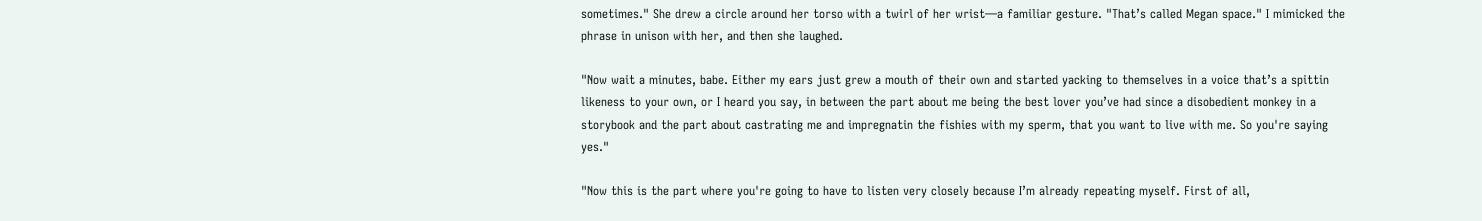sometimes." She drew a circle around her torso with a twirl of her wrist—a familiar gesture. "That’s called Megan space." I mimicked the phrase in unison with her, and then she laughed.

"Now wait a minutes, babe. Either my ears just grew a mouth of their own and started yacking to themselves in a voice that’s a spittin likeness to your own, or I heard you say, in between the part about me being the best lover you’ve had since a disobedient monkey in a storybook and the part about castrating me and impregnatin the fishies with my sperm, that you want to live with me. So you're saying yes."

"Now this is the part where you're going to have to listen very closely because I’m already repeating myself. First of all,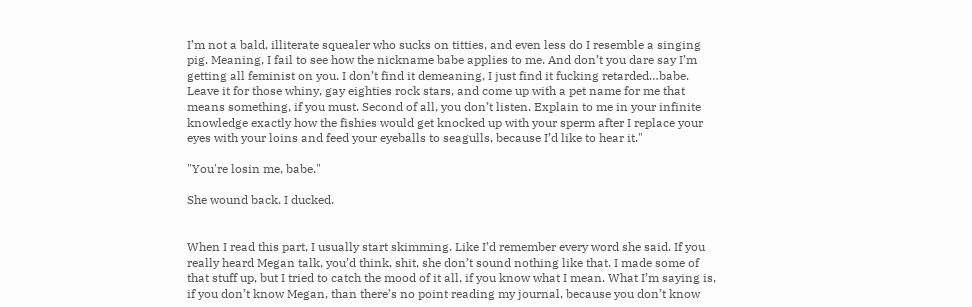I’m not a bald, illiterate squealer who sucks on titties, and even less do I resemble a singing pig. Meaning, I fail to see how the nickname babe applies to me. And don’t you dare say I’m getting all feminist on you. I don’t find it demeaning, I just find it fucking retarded…babe. Leave it for those whiny, gay eighties rock stars, and come up with a pet name for me that means something, if you must. Second of all, you don’t listen. Explain to me in your infinite knowledge exactly how the fishies would get knocked up with your sperm after I replace your eyes with your loins and feed your eyeballs to seagulls, because I’d like to hear it."

"You're losin me, babe."

She wound back. I ducked.


When I read this part, I usually start skimming. Like I’d remember every word she said. If you really heard Megan talk, you’d think, shit, she don’t sound nothing like that. I made some of that stuff up, but I tried to catch the mood of it all, if you know what I mean. What I’m saying is, if you don’t know Megan, than there’s no point reading my journal, because you don’t know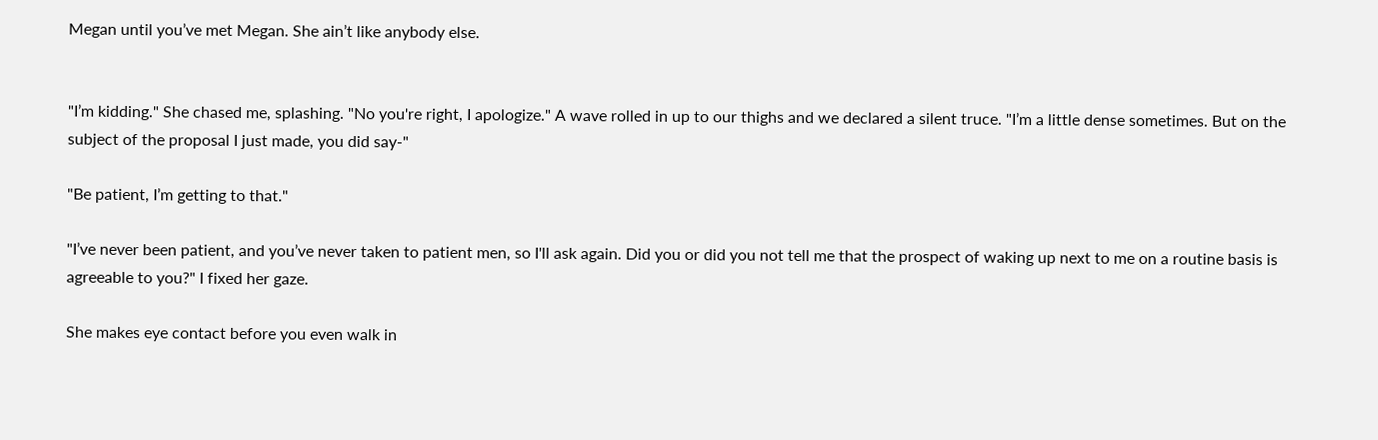Megan until you’ve met Megan. She ain’t like anybody else.


"I’m kidding." She chased me, splashing. "No you're right, I apologize." A wave rolled in up to our thighs and we declared a silent truce. "I’m a little dense sometimes. But on the subject of the proposal I just made, you did say-"

"Be patient, I’m getting to that."

"I’ve never been patient, and you’ve never taken to patient men, so I'll ask again. Did you or did you not tell me that the prospect of waking up next to me on a routine basis is agreeable to you?" I fixed her gaze.

She makes eye contact before you even walk in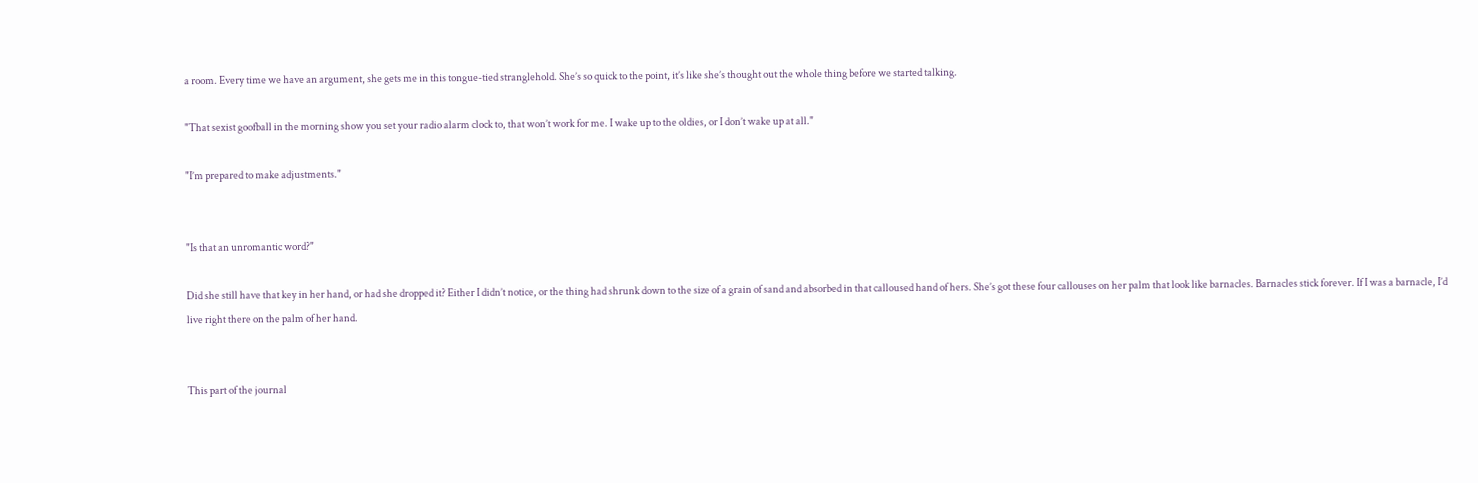a room. Every time we have an argument, she gets me in this tongue-tied stranglehold. She’s so quick to the point, it’s like she’s thought out the whole thing before we started talking.

"That sexist goofball in the morning show you set your radio alarm clock to, that won’t work for me. I wake up to the oldies, or I don’t wake up at all."

"I’m prepared to make adjustments."


"Is that an unromantic word?"

Did she still have that key in her hand, or had she dropped it? Either I didn’t notice, or the thing had shrunk down to the size of a grain of sand and absorbed in that calloused hand of hers. She’s got these four callouses on her palm that look like barnacles. Barnacles stick forever. If I was a barnacle, I’d live right there on the palm of her hand.


This part of the journal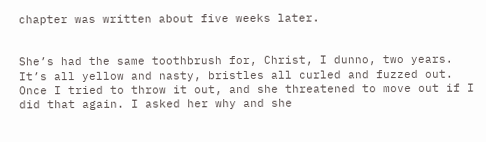chapter was written about five weeks later.


She’s had the same toothbrush for, Christ, I dunno, two years. It’s all yellow and nasty, bristles all curled and fuzzed out. Once I tried to throw it out, and she threatened to move out if I did that again. I asked her why and she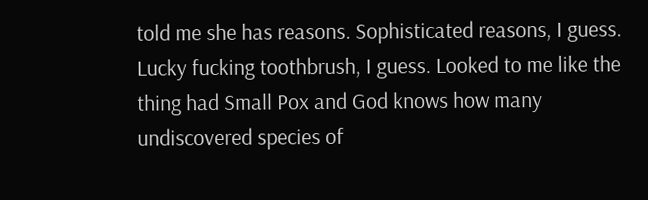told me she has reasons. Sophisticated reasons, I guess. Lucky fucking toothbrush, I guess. Looked to me like the thing had Small Pox and God knows how many undiscovered species of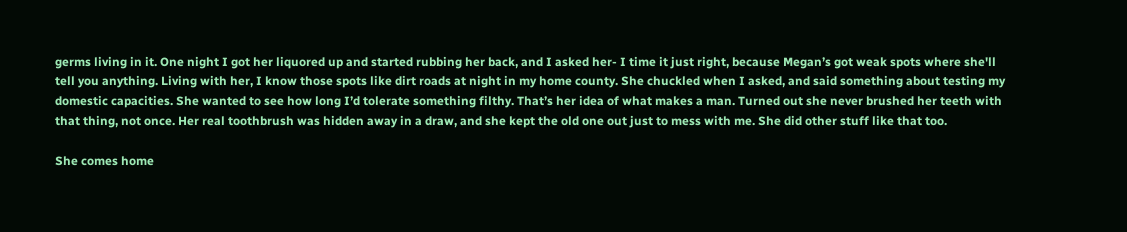germs living in it. One night I got her liquored up and started rubbing her back, and I asked her- I time it just right, because Megan’s got weak spots where she'll tell you anything. Living with her, I know those spots like dirt roads at night in my home county. She chuckled when I asked, and said something about testing my domestic capacities. She wanted to see how long I’d tolerate something filthy. That’s her idea of what makes a man. Turned out she never brushed her teeth with that thing, not once. Her real toothbrush was hidden away in a draw, and she kept the old one out just to mess with me. She did other stuff like that too.

She comes home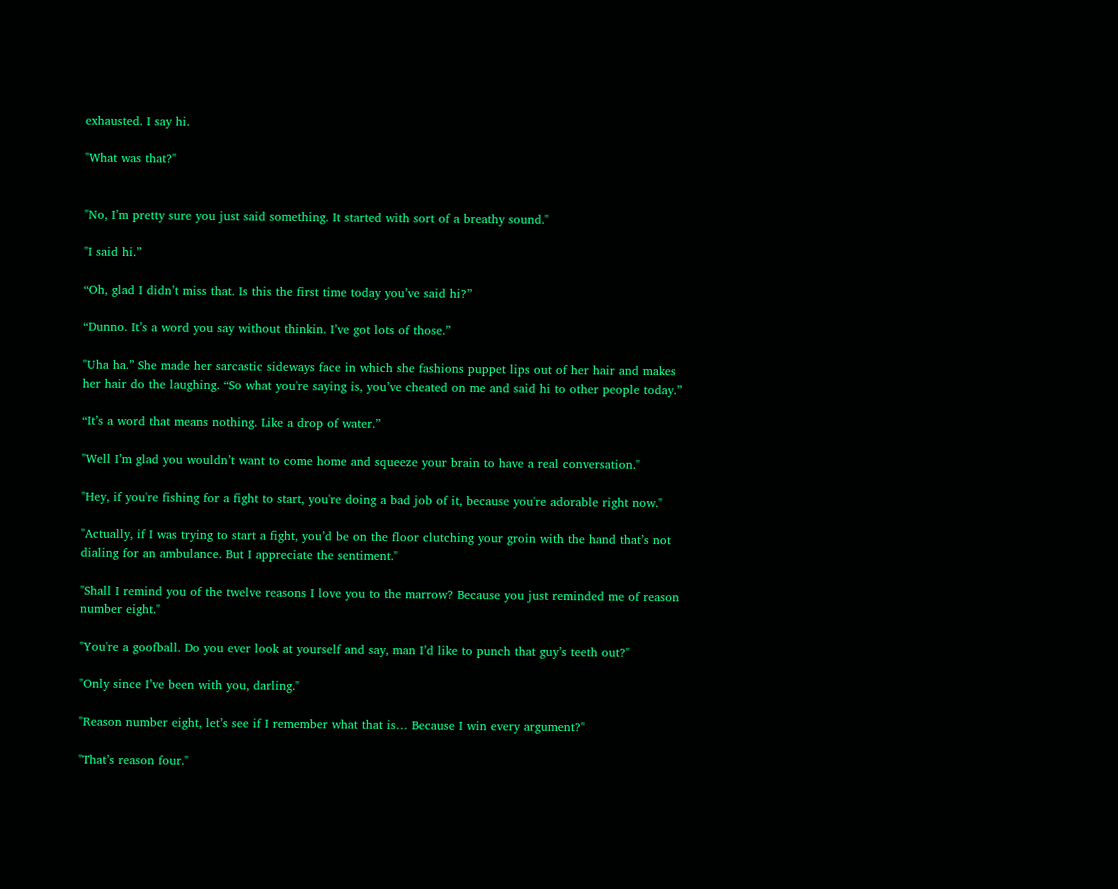exhausted. I say hi.

"What was that?"


"No, I’m pretty sure you just said something. It started with sort of a breathy sound."

"I said hi.”

“Oh, glad I didn’t miss that. Is this the first time today you’ve said hi?”

“Dunno. It’s a word you say without thinkin. I’ve got lots of those.”

"Uha ha.” She made her sarcastic sideways face in which she fashions puppet lips out of her hair and makes her hair do the laughing. “So what you're saying is, you’ve cheated on me and said hi to other people today.”

“It’s a word that means nothing. Like a drop of water.”

"Well I’m glad you wouldn’t want to come home and squeeze your brain to have a real conversation."

"Hey, if you're fishing for a fight to start, you're doing a bad job of it, because you're adorable right now."

"Actually, if I was trying to start a fight, you’d be on the floor clutching your groin with the hand that’s not dialing for an ambulance. But I appreciate the sentiment."

"Shall I remind you of the twelve reasons I love you to the marrow? Because you just reminded me of reason number eight."

"You're a goofball. Do you ever look at yourself and say, man I’d like to punch that guy’s teeth out?"

"Only since I’ve been with you, darling."

"Reason number eight, let’s see if I remember what that is… Because I win every argument?"

"That’s reason four."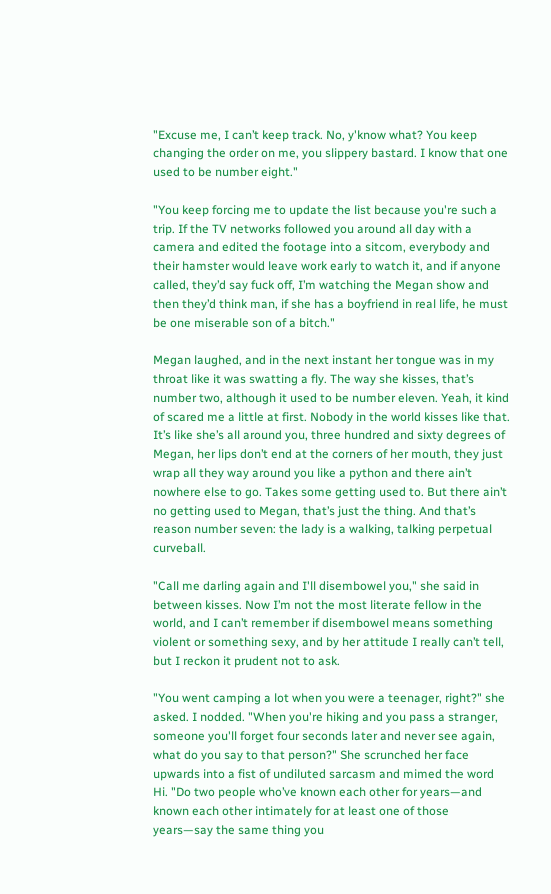"Excuse me, I can’t keep track. No, y'know what? You keep changing the order on me, you slippery bastard. I know that one used to be number eight."

"You keep forcing me to update the list because you're such a trip. If the TV networks followed you around all day with a camera and edited the footage into a sitcom, everybody and their hamster would leave work early to watch it, and if anyone called, they’d say fuck off, I’m watching the Megan show and then they’d think man, if she has a boyfriend in real life, he must be one miserable son of a bitch."

Megan laughed, and in the next instant her tongue was in my throat like it was swatting a fly. The way she kisses, that’s number two, although it used to be number eleven. Yeah, it kind of scared me a little at first. Nobody in the world kisses like that. It’s like she’s all around you, three hundred and sixty degrees of Megan, her lips don’t end at the corners of her mouth, they just wrap all they way around you like a python and there ain’t nowhere else to go. Takes some getting used to. But there ain’t no getting used to Megan, that’s just the thing. And that’s reason number seven: the lady is a walking, talking perpetual curveball.

"Call me darling again and I'll disembowel you," she said in between kisses. Now I’m not the most literate fellow in the world, and I can’t remember if disembowel means something violent or something sexy, and by her attitude I really can’t tell, but I reckon it prudent not to ask.

"You went camping a lot when you were a teenager, right?" she asked. I nodded. "When you're hiking and you pass a stranger, someone you'll forget four seconds later and never see again, what do you say to that person?" She scrunched her face upwards into a fist of undiluted sarcasm and mimed the word Hi. "Do two people who’ve known each other for years—and known each other intimately for at least one of those years—say the same thing you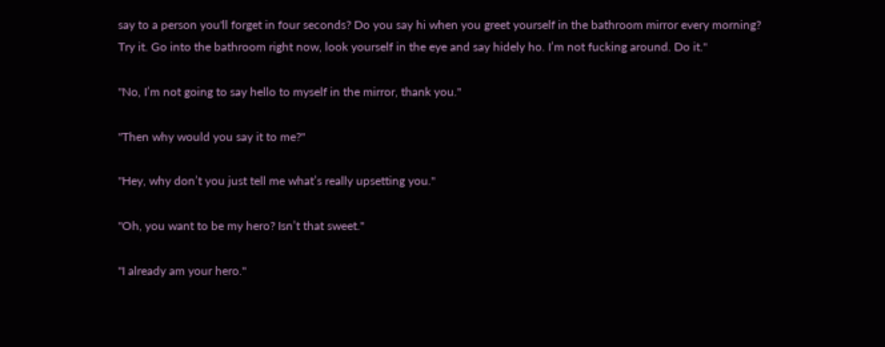say to a person you'll forget in four seconds? Do you say hi when you greet yourself in the bathroom mirror every morning? Try it. Go into the bathroom right now, look yourself in the eye and say hidely ho. I’m not fucking around. Do it."

"No, I’m not going to say hello to myself in the mirror, thank you."

"Then why would you say it to me?"

"Hey, why don’t you just tell me what’s really upsetting you."

"Oh, you want to be my hero? Isn’t that sweet."

"I already am your hero."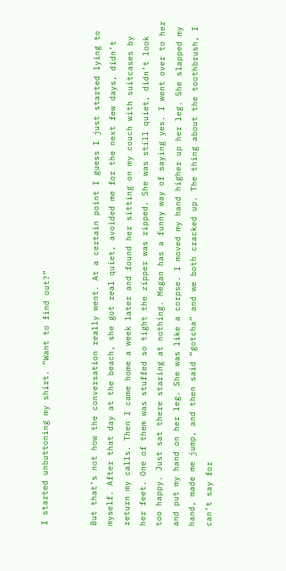I started unbuttoning my shirt. “Want to find out?”


But that’s not how the conversation really went. At a certain point I guess I just started lying to myself. After that day at the beach, she got real quiet, avoided me for the next few days, didn’t return my calls. Then I came home a week later and found her sitting on my couch with suitcases by her feet. One of them was stuffed so tight the zipper was ripped. She was still quiet, didn’t look too happy. Just sat there staring at nothing. Megan has a funny way of saying yes. I went over to her and put my hand on her leg. She was like a corpse. I moved my hand higher up her leg. She slapped my hand, made me jump, and then said “gotcha” and we both cracked up. The thing about the toothbrush, I can’t say for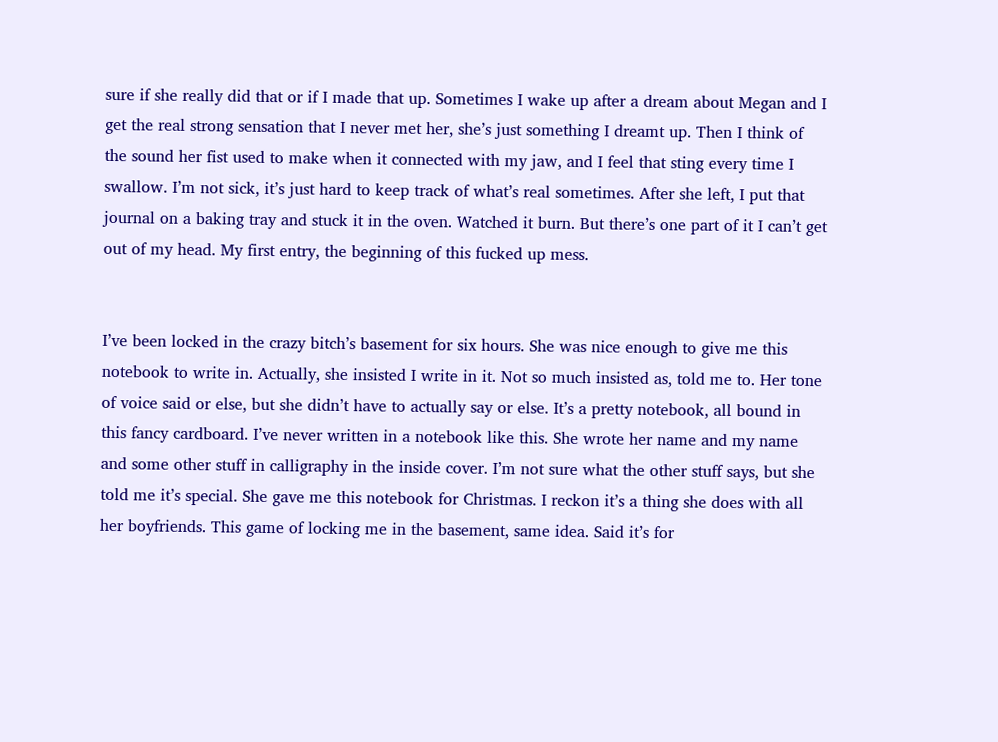sure if she really did that or if I made that up. Sometimes I wake up after a dream about Megan and I get the real strong sensation that I never met her, she’s just something I dreamt up. Then I think of the sound her fist used to make when it connected with my jaw, and I feel that sting every time I swallow. I’m not sick, it’s just hard to keep track of what’s real sometimes. After she left, I put that journal on a baking tray and stuck it in the oven. Watched it burn. But there’s one part of it I can’t get out of my head. My first entry, the beginning of this fucked up mess.


I’ve been locked in the crazy bitch’s basement for six hours. She was nice enough to give me this notebook to write in. Actually, she insisted I write in it. Not so much insisted as, told me to. Her tone of voice said or else, but she didn’t have to actually say or else. It’s a pretty notebook, all bound in this fancy cardboard. I’ve never written in a notebook like this. She wrote her name and my name and some other stuff in calligraphy in the inside cover. I’m not sure what the other stuff says, but she told me it’s special. She gave me this notebook for Christmas. I reckon it’s a thing she does with all her boyfriends. This game of locking me in the basement, same idea. Said it’s for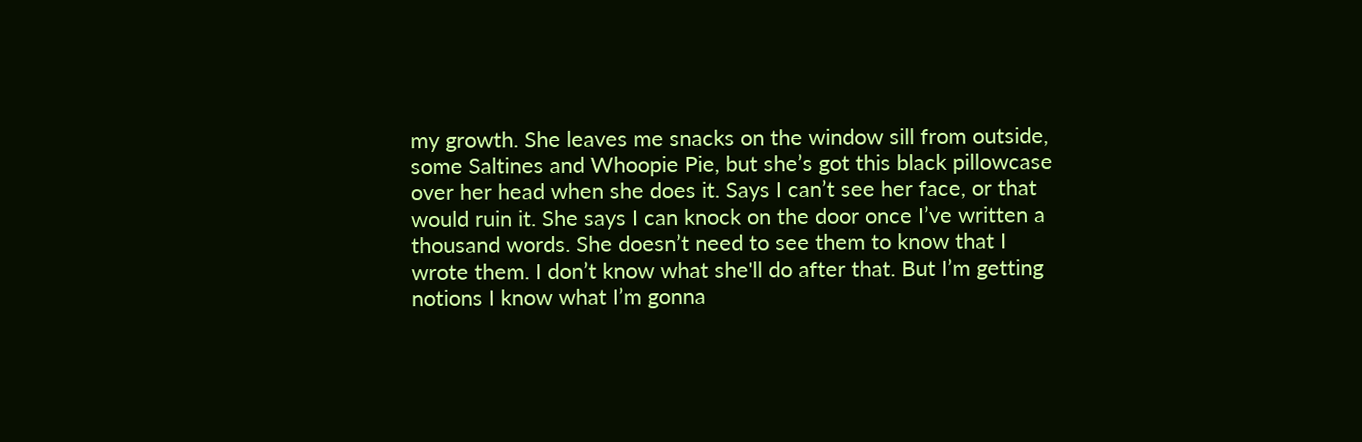my growth. She leaves me snacks on the window sill from outside, some Saltines and Whoopie Pie, but she’s got this black pillowcase over her head when she does it. Says I can’t see her face, or that would ruin it. She says I can knock on the door once I’ve written a thousand words. She doesn’t need to see them to know that I wrote them. I don’t know what she'll do after that. But I’m getting notions I know what I’m gonna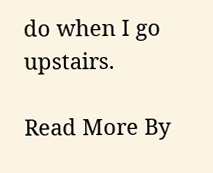do when I go upstairs.

Read More By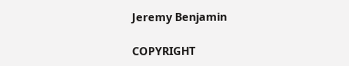Jeremy Benjamin

COPYRIGHT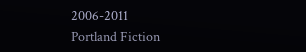2006-2011
Portland Fiction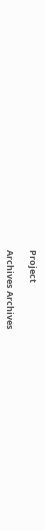Project

Archives Archives